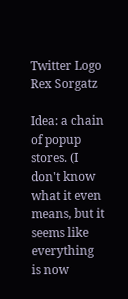Twitter Logo
Rex Sorgatz

Idea: a chain of popup stores. (I don't know what it even means, but it seems like everything is now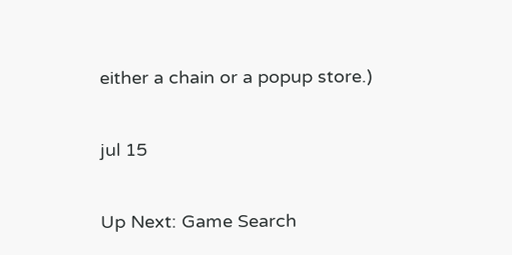either a chain or a popup store.)

jul 15

Up Next: Game Search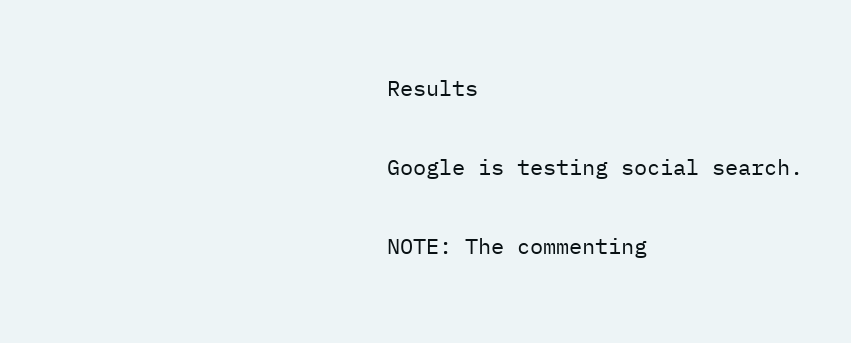Results

Google is testing social search.

NOTE: The commenting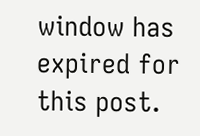window has expired for this post.